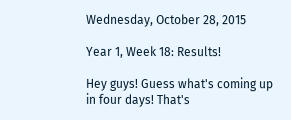Wednesday, October 28, 2015

Year 1, Week 18: Results!

Hey guys! Guess what's coming up in four days! That's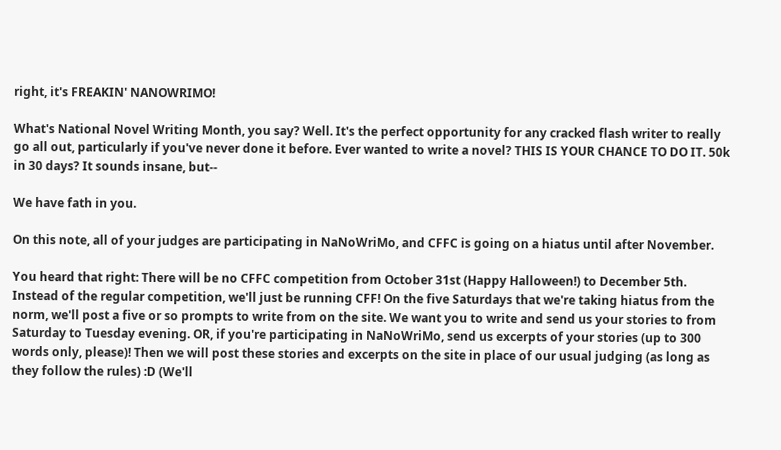right, it's FREAKIN' NANOWRIMO!

What's National Novel Writing Month, you say? Well. It's the perfect opportunity for any cracked flash writer to really go all out, particularly if you've never done it before. Ever wanted to write a novel? THIS IS YOUR CHANCE TO DO IT. 50k in 30 days? It sounds insane, but--

We have fath in you.

On this note, all of your judges are participating in NaNoWriMo, and CFFC is going on a hiatus until after November.

You heard that right: There will be no CFFC competition from October 31st (Happy Halloween!) to December 5th. Instead of the regular competition, we'll just be running CFF! On the five Saturdays that we're taking hiatus from the norm, we'll post a five or so prompts to write from on the site. We want you to write and send us your stories to from Saturday to Tuesday evening. OR, if you're participating in NaNoWriMo, send us excerpts of your stories (up to 300 words only, please)! Then we will post these stories and excerpts on the site in place of our usual judging (as long as they follow the rules) :D (We'll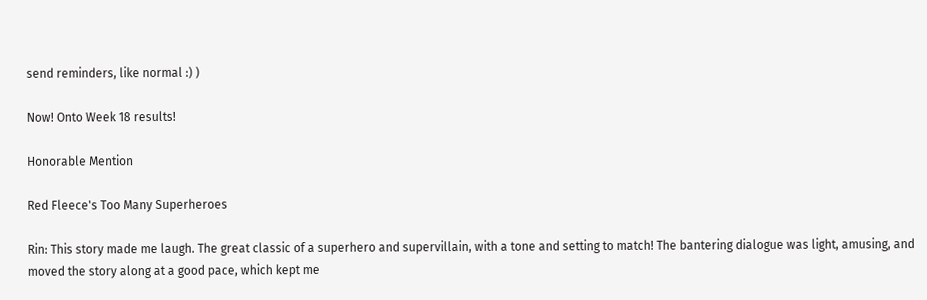send reminders, like normal :) )

Now! Onto Week 18 results!

Honorable Mention

Red Fleece's Too Many Superheroes

Rin: This story made me laugh. The great classic of a superhero and supervillain, with a tone and setting to match! The bantering dialogue was light, amusing, and moved the story along at a good pace, which kept me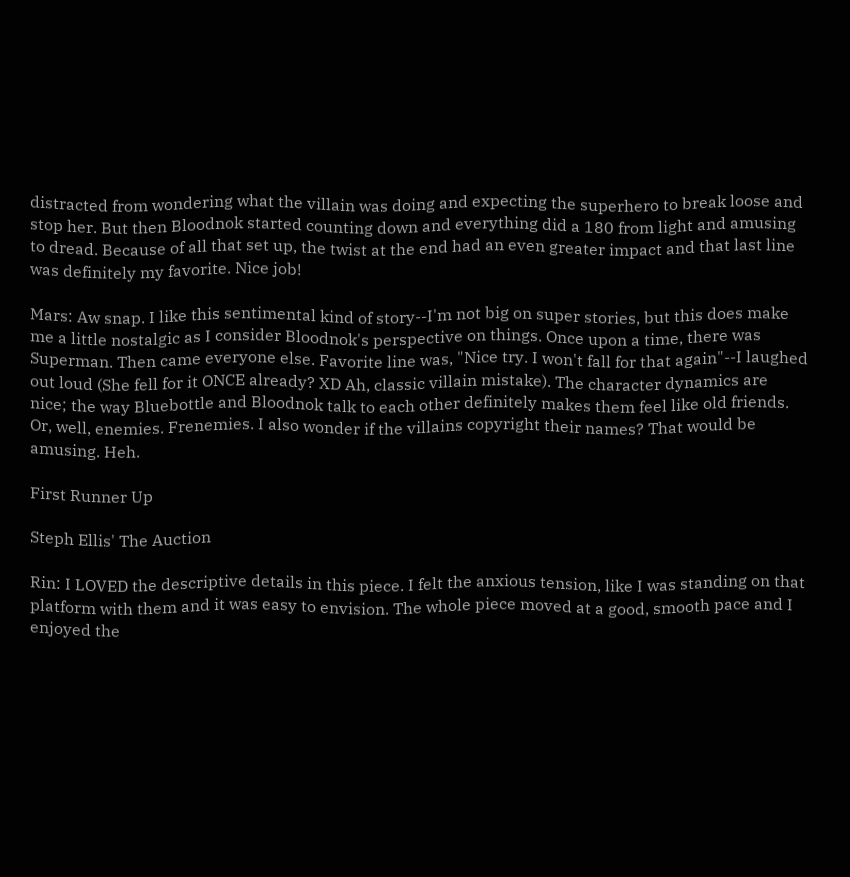distracted from wondering what the villain was doing and expecting the superhero to break loose and stop her. But then Bloodnok started counting down and everything did a 180 from light and amusing to dread. Because of all that set up, the twist at the end had an even greater impact and that last line was definitely my favorite. Nice job!

Mars: Aw snap. I like this sentimental kind of story--I'm not big on super stories, but this does make me a little nostalgic as I consider Bloodnok's perspective on things. Once upon a time, there was Superman. Then came everyone else. Favorite line was, "Nice try. I won't fall for that again"--I laughed out loud (She fell for it ONCE already? XD Ah, classic villain mistake). The character dynamics are nice; the way Bluebottle and Bloodnok talk to each other definitely makes them feel like old friends. Or, well, enemies. Frenemies. I also wonder if the villains copyright their names? That would be amusing. Heh.

First Runner Up

Steph Ellis' The Auction

Rin: I LOVED the descriptive details in this piece. I felt the anxious tension, like I was standing on that platform with them and it was easy to envision. The whole piece moved at a good, smooth pace and I enjoyed the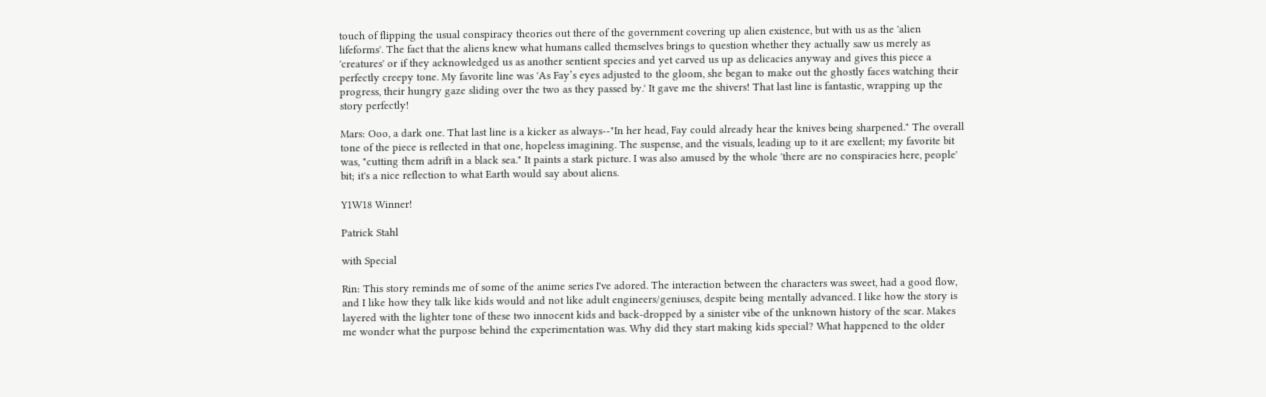touch of flipping the usual conspiracy theories out there of the government covering up alien existence, but with us as the 'alien lifeforms'. The fact that the aliens knew what humans called themselves brings to question whether they actually saw us merely as 'creatures' or if they acknowledged us as another sentient species and yet carved us up as delicacies anyway and gives this piece a perfectly creepy tone. My favorite line was 'As Fay’s eyes adjusted to the gloom, she began to make out the ghostly faces watching their progress, their hungry gaze sliding over the two as they passed by.' It gave me the shivers! That last line is fantastic, wrapping up the story perfectly!

Mars: Ooo, a dark one. That last line is a kicker as always--"In her head, Fay could already hear the knives being sharpened." The overall tone of the piece is reflected in that one, hopeless imagining. The suspense, and the visuals, leading up to it are exellent; my favorite bit was, "cutting them adrift in a black sea." It paints a stark picture. I was also amused by the whole 'there are no conspiracies here, people' bit; it's a nice reflection to what Earth would say about aliens.

Y1W18 Winner!

Patrick Stahl

with Special

Rin: This story reminds me of some of the anime series I've adored. The interaction between the characters was sweet, had a good flow, and I like how they talk like kids would and not like adult engineers/geniuses, despite being mentally advanced. I like how the story is layered with the lighter tone of these two innocent kids and back-dropped by a sinister vibe of the unknown history of the scar. Makes me wonder what the purpose behind the experimentation was. Why did they start making kids special? What happened to the older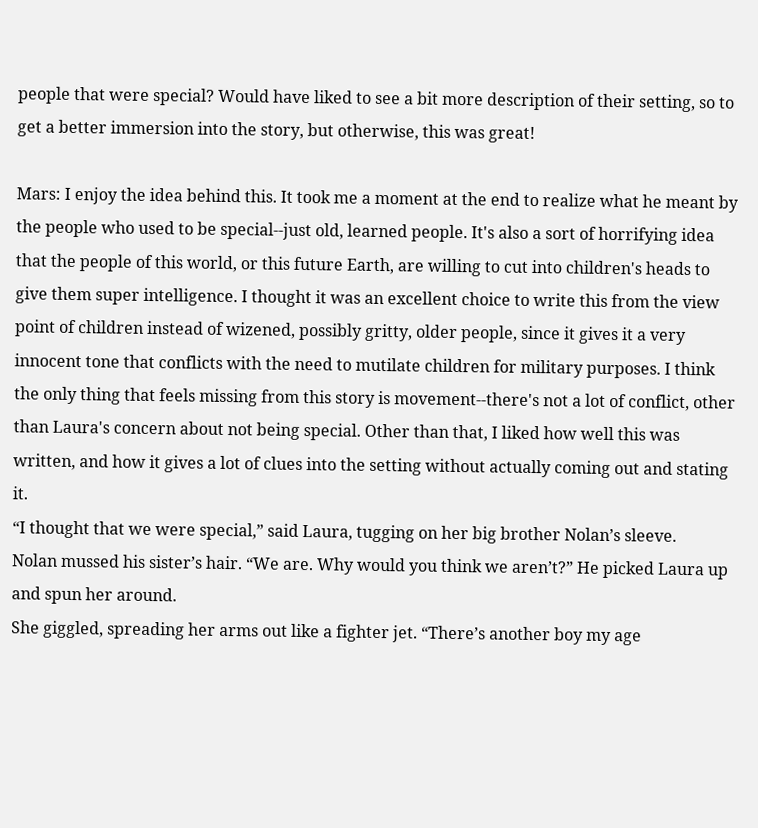people that were special? Would have liked to see a bit more description of their setting, so to get a better immersion into the story, but otherwise, this was great!

Mars: I enjoy the idea behind this. It took me a moment at the end to realize what he meant by the people who used to be special--just old, learned people. It's also a sort of horrifying idea that the people of this world, or this future Earth, are willing to cut into children's heads to give them super intelligence. I thought it was an excellent choice to write this from the view point of children instead of wizened, possibly gritty, older people, since it gives it a very innocent tone that conflicts with the need to mutilate children for military purposes. I think the only thing that feels missing from this story is movement--there's not a lot of conflict, other than Laura's concern about not being special. Other than that, I liked how well this was written, and how it gives a lot of clues into the setting without actually coming out and stating it.
“I thought that we were special,” said Laura, tugging on her big brother Nolan’s sleeve.
Nolan mussed his sister’s hair. “We are. Why would you think we aren’t?” He picked Laura up and spun her around.
She giggled, spreading her arms out like a fighter jet. “There’s another boy my age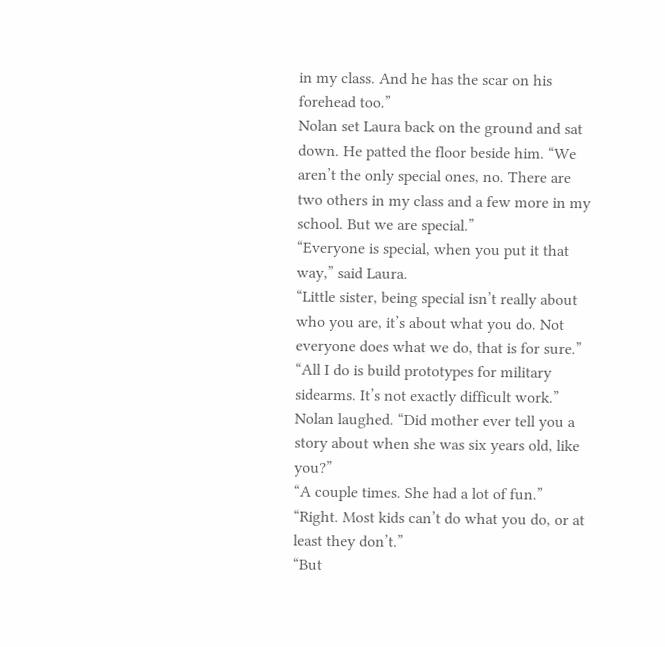in my class. And he has the scar on his forehead too.”
Nolan set Laura back on the ground and sat down. He patted the floor beside him. “We aren’t the only special ones, no. There are two others in my class and a few more in my school. But we are special.”
“Everyone is special, when you put it that way,” said Laura.
“Little sister, being special isn’t really about who you are, it’s about what you do. Not everyone does what we do, that is for sure.”
“All I do is build prototypes for military sidearms. It’s not exactly difficult work.”
Nolan laughed. “Did mother ever tell you a story about when she was six years old, like you?”
“A couple times. She had a lot of fun.”
“Right. Most kids can’t do what you do, or at least they don’t.”
“But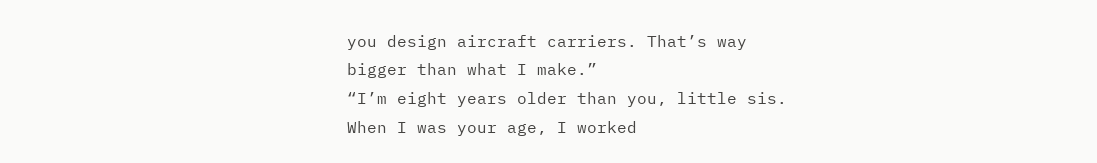you design aircraft carriers. That’s way bigger than what I make.”
“I’m eight years older than you, little sis. When I was your age, I worked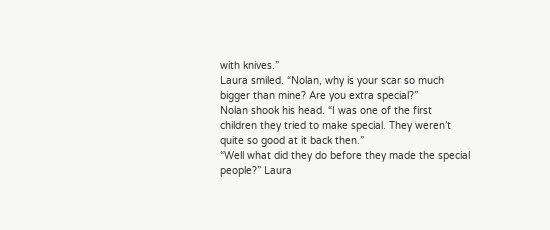with knives.”
Laura smiled. “Nolan, why is your scar so much bigger than mine? Are you extra special?”
Nolan shook his head. “I was one of the first children they tried to make special. They weren’t quite so good at it back then.”
“Well what did they do before they made the special people?” Laura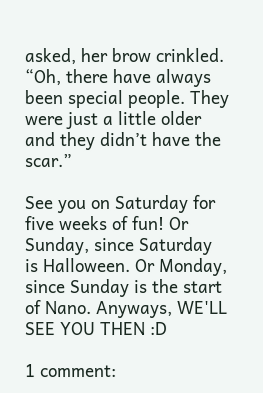asked, her brow crinkled.
“Oh, there have always been special people. They were just a little older and they didn’t have the scar.”

See you on Saturday for five weeks of fun! Or Sunday, since Saturday is Halloween. Or Monday, since Sunday is the start of Nano. Anyways, WE'LL SEE YOU THEN :D

1 comment: